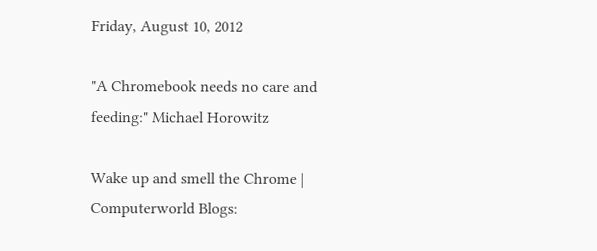Friday, August 10, 2012

"A Chromebook needs no care and feeding:" Michael Horowitz

Wake up and smell the Chrome | Computerworld Blogs: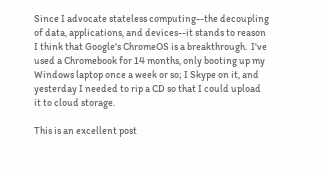Since I advocate stateless computing--the decoupling of data, applications, and devices--it stands to reason I think that Google's ChromeOS is a breakthrough.  I've used a Chromebook for 14 months, only booting up my Windows laptop once a week or so; I Skype on it, and yesterday I needed to rip a CD so that I could upload it to cloud storage.

This is an excellent post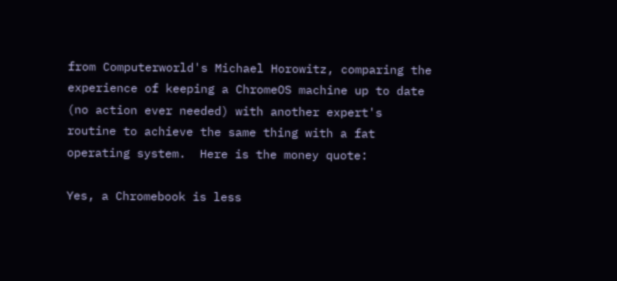from Computerworld's Michael Horowitz, comparing the experience of keeping a ChromeOS machine up to date (no action ever needed) with another expert's routine to achieve the same thing with a fat operating system.  Here is the money quote:

Yes, a Chromebook is less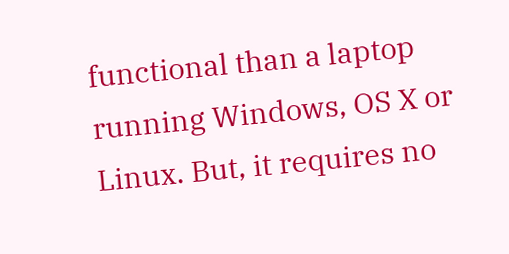functional than a laptop running Windows, OS X or Linux. But, it requires no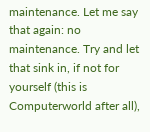maintenance. Let me say that again: no maintenance. Try and let that sink in, if not for yourself (this is Computerworld after all),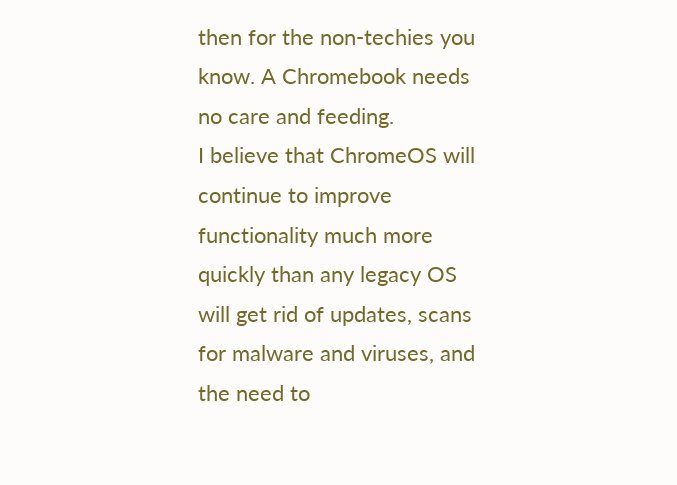then for the non-techies you know. A Chromebook needs no care and feeding.
I believe that ChromeOS will continue to improve functionality much more quickly than any legacy OS will get rid of updates, scans for malware and viruses, and the need to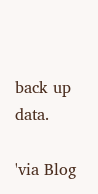back up data.

'via Blog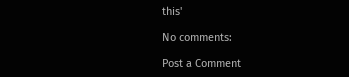this'

No comments:

Post a Comment